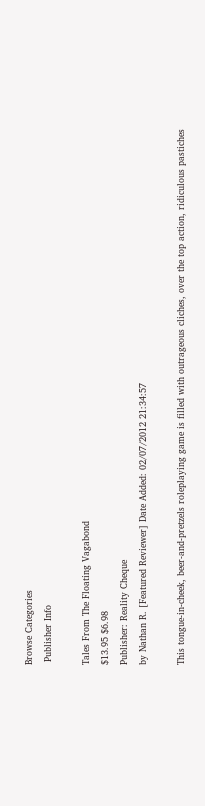Browse Categories
 Publisher Info

Tales From The Floating Vagabond
$13.95 $6.98
Publisher: Reality Cheque
by Nathan R. [Featured Reviewer] Date Added: 02/07/2012 21:34:57

This tongue-in-cheek, beer-and-pretzels roleplaying game is filled with outrageous cliches, over the top action, ridiculous pastiches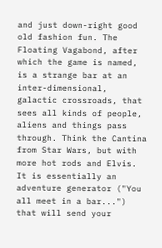and just down-right good old fashion fun. The Floating Vagabond, after which the game is named, is a strange bar at an inter-dimensional, galactic crossroads, that sees all kinds of people, aliens and things pass through. Think the Cantina from Star Wars, but with more hot rods and Elvis. It is essentially an adventure generator ("You all meet in a bar...") that will send your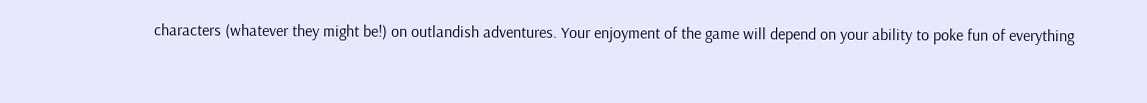characters (whatever they might be!) on outlandish adventures. Your enjoyment of the game will depend on your ability to poke fun of everything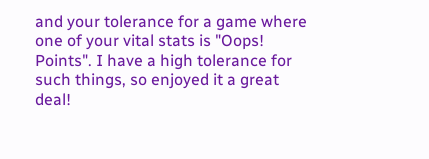and your tolerance for a game where one of your vital stats is "Oops! Points". I have a high tolerance for such things, so enjoyed it a great deal!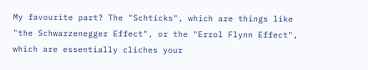My favourite part? The "Schticks", which are things like "the Schwarzenegger Effect", or the "Errol Flynn Effect", which are essentially cliches your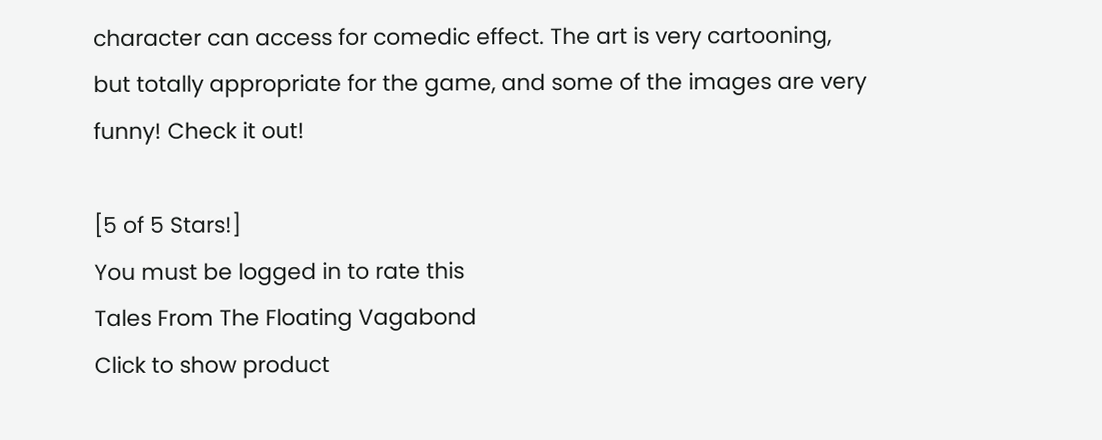character can access for comedic effect. The art is very cartooning, but totally appropriate for the game, and some of the images are very funny! Check it out!

[5 of 5 Stars!]
You must be logged in to rate this
Tales From The Floating Vagabond
Click to show product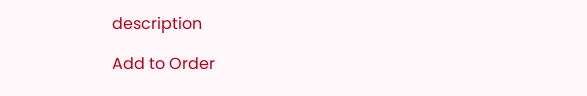description

Add to Order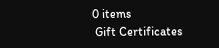0 items
 Gift Certificates